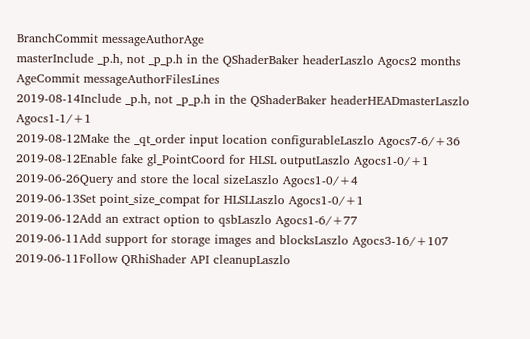BranchCommit messageAuthorAge
masterInclude _p.h, not _p_p.h in the QShaderBaker headerLaszlo Agocs2 months
AgeCommit messageAuthorFilesLines
2019-08-14Include _p.h, not _p_p.h in the QShaderBaker headerHEADmasterLaszlo Agocs1-1/+1
2019-08-12Make the _qt_order input location configurableLaszlo Agocs7-6/+36
2019-08-12Enable fake gl_PointCoord for HLSL outputLaszlo Agocs1-0/+1
2019-06-26Query and store the local sizeLaszlo Agocs1-0/+4
2019-06-13Set point_size_compat for HLSLLaszlo Agocs1-0/+1
2019-06-12Add an extract option to qsbLaszlo Agocs1-6/+77
2019-06-11Add support for storage images and blocksLaszlo Agocs3-16/+107
2019-06-11Follow QRhiShader API cleanupLaszlo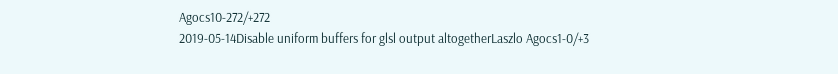Agocs10-272/+272
2019-05-14Disable uniform buffers for glsl output altogetherLaszlo Agocs1-0/+3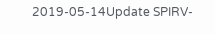2019-05-14Update SPIRV-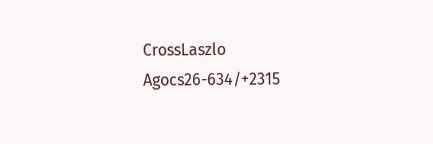CrossLaszlo Agocs26-634/+2315